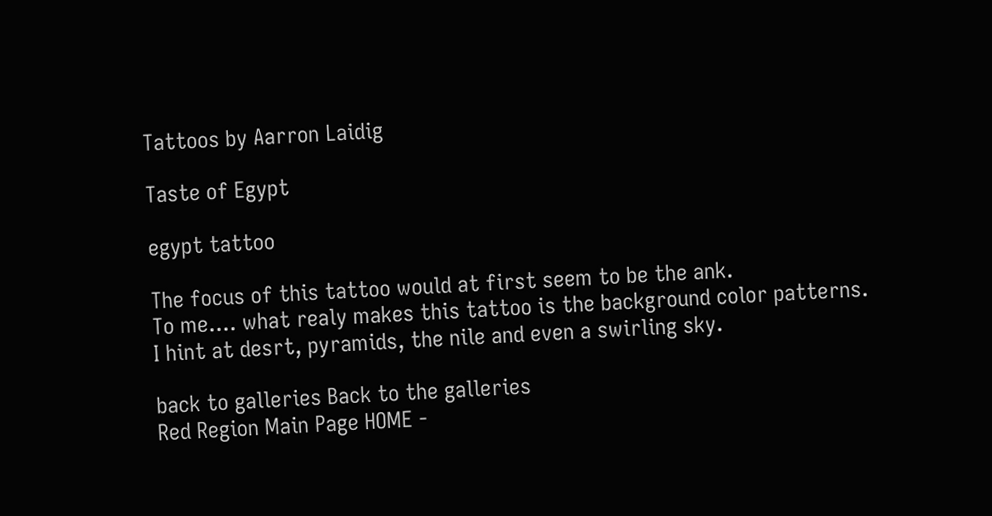Tattoos by Aarron Laidig

Taste of Egypt

egypt tattoo

The focus of this tattoo would at first seem to be the ank.
To me.... what realy makes this tattoo is the background color patterns.
I hint at desrt, pyramids, the nile and even a swirling sky.

back to galleries Back to the galleries
Red Region Main Page HOME -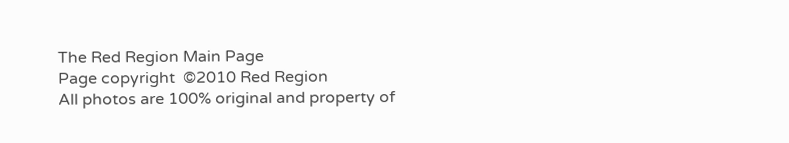The Red Region Main Page
Page copyright  ©2010 Red Region
All photos are 100% original and property of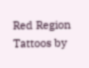Red Region
Tattoos by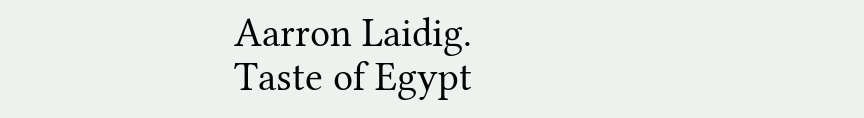Aarron Laidig.
Taste of Egypt